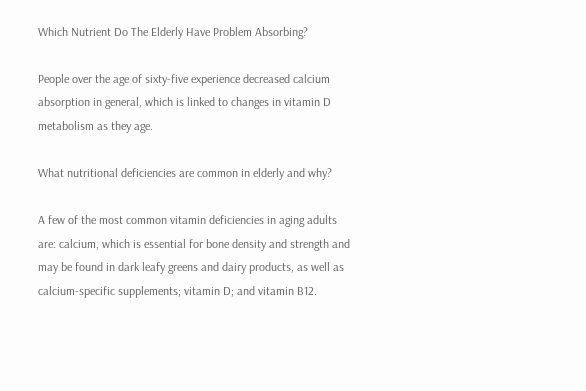Which Nutrient Do The Elderly Have Problem Absorbing?

People over the age of sixty-five experience decreased calcium absorption in general, which is linked to changes in vitamin D metabolism as they age.

What nutritional deficiencies are common in elderly and why?

A few of the most common vitamin deficiencies in aging adults are: calcium, which is essential for bone density and strength and may be found in dark leafy greens and dairy products, as well as calcium-specific supplements; vitamin D; and vitamin B12.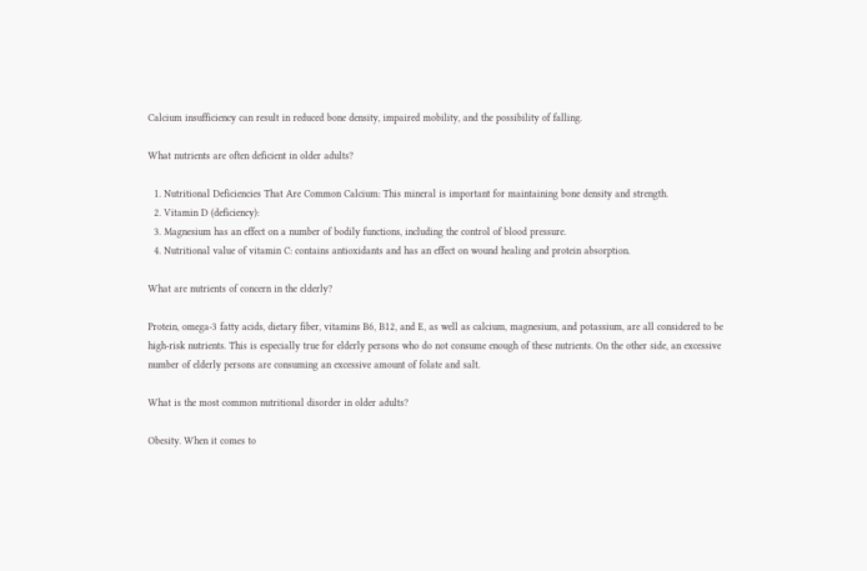Calcium insufficiency can result in reduced bone density, impaired mobility, and the possibility of falling.

What nutrients are often deficient in older adults?

  1. Nutritional Deficiencies That Are Common Calcium: This mineral is important for maintaining bone density and strength.
  2. Vitamin D (deficiency):
  3. Magnesium has an effect on a number of bodily functions, including the control of blood pressure.
  4. Nutritional value of vitamin C: contains antioxidants and has an effect on wound healing and protein absorption.

What are nutrients of concern in the elderly?

Protein, omega-3 fatty acids, dietary fiber, vitamins B6, B12, and E, as well as calcium, magnesium, and potassium, are all considered to be high-risk nutrients. This is especially true for elderly persons who do not consume enough of these nutrients. On the other side, an excessive number of elderly persons are consuming an excessive amount of folate and salt.

What is the most common nutritional disorder in older adults?

Obesity. When it comes to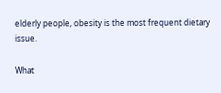elderly people, obesity is the most frequent dietary issue.

What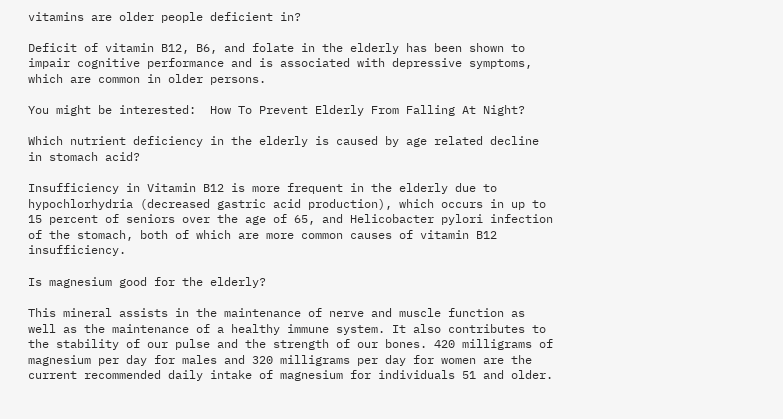vitamins are older people deficient in?

Deficit of vitamin B12, B6, and folate in the elderly has been shown to impair cognitive performance and is associated with depressive symptoms, which are common in older persons.

You might be interested:  How To Prevent Elderly From Falling At Night?

Which nutrient deficiency in the elderly is caused by age related decline in stomach acid?

Insufficiency in Vitamin B12 is more frequent in the elderly due to hypochlorhydria (decreased gastric acid production), which occurs in up to 15 percent of seniors over the age of 65, and Helicobacter pylori infection of the stomach, both of which are more common causes of vitamin B12 insufficiency.

Is magnesium good for the elderly?

This mineral assists in the maintenance of nerve and muscle function as well as the maintenance of a healthy immune system. It also contributes to the stability of our pulse and the strength of our bones. 420 milligrams of magnesium per day for males and 320 milligrams per day for women are the current recommended daily intake of magnesium for individuals 51 and older.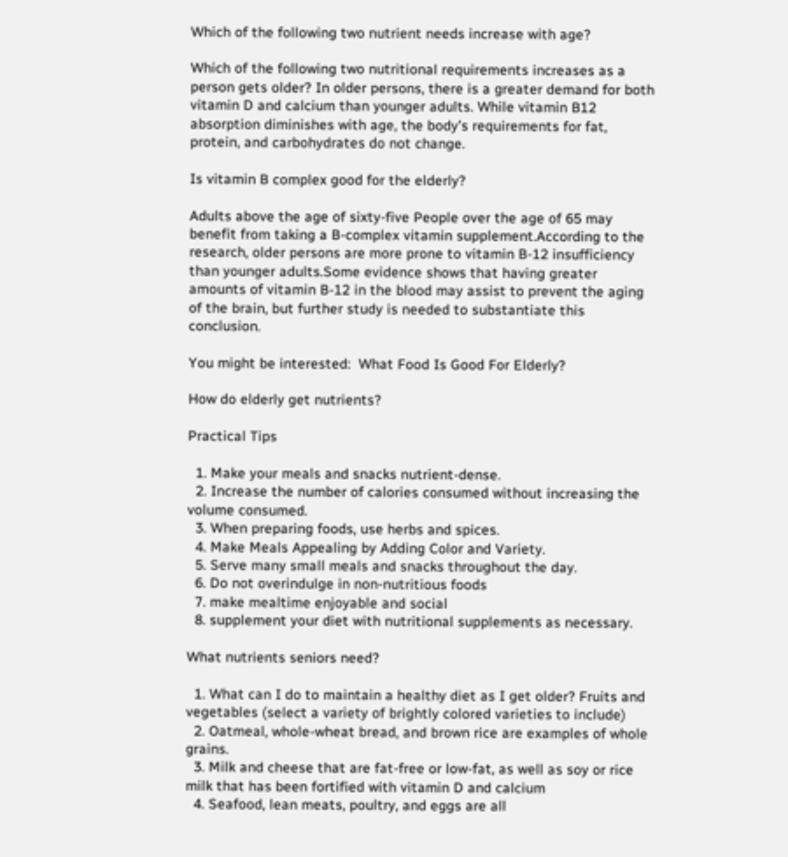Which of the following two nutrient needs increase with age?

Which of the following two nutritional requirements increases as a person gets older? In older persons, there is a greater demand for both vitamin D and calcium than younger adults. While vitamin B12 absorption diminishes with age, the body’s requirements for fat, protein, and carbohydrates do not change.

Is vitamin B complex good for the elderly?

Adults above the age of sixty-five People over the age of 65 may benefit from taking a B-complex vitamin supplement.According to the research, older persons are more prone to vitamin B-12 insufficiency than younger adults.Some evidence shows that having greater amounts of vitamin B-12 in the blood may assist to prevent the aging of the brain, but further study is needed to substantiate this conclusion.

You might be interested:  What Food Is Good For Elderly?

How do elderly get nutrients?

Practical Tips

  1. Make your meals and snacks nutrient-dense.
  2. Increase the number of calories consumed without increasing the volume consumed.
  3. When preparing foods, use herbs and spices.
  4. Make Meals Appealing by Adding Color and Variety.
  5. Serve many small meals and snacks throughout the day.
  6. Do not overindulge in non-nutritious foods
  7. make mealtime enjoyable and social
  8. supplement your diet with nutritional supplements as necessary.

What nutrients seniors need?

  1. What can I do to maintain a healthy diet as I get older? Fruits and vegetables (select a variety of brightly colored varieties to include)
  2. Oatmeal, whole-wheat bread, and brown rice are examples of whole grains.
  3. Milk and cheese that are fat-free or low-fat, as well as soy or rice milk that has been fortified with vitamin D and calcium
  4. Seafood, lean meats, poultry, and eggs are all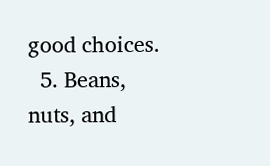good choices.
  5. Beans, nuts, and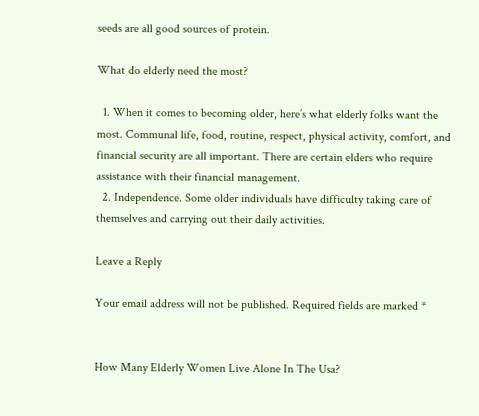seeds are all good sources of protein.

What do elderly need the most?

  1. When it comes to becoming older, here’s what elderly folks want the most. Communal life, food, routine, respect, physical activity, comfort, and financial security are all important. There are certain elders who require assistance with their financial management.
  2. Independence. Some older individuals have difficulty taking care of themselves and carrying out their daily activities.

Leave a Reply

Your email address will not be published. Required fields are marked *


How Many Elderly Women Live Alone In The Usa?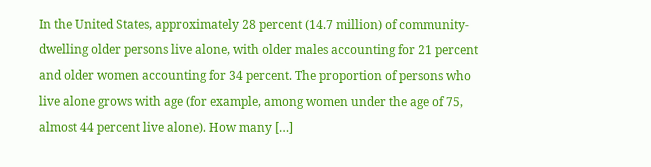In the United States, approximately 28 percent (14.7 million) of community-dwelling older persons live alone, with older males accounting for 21 percent and older women accounting for 34 percent. The proportion of persons who live alone grows with age (for example, among women under the age of 75, almost 44 percent live alone). How many […]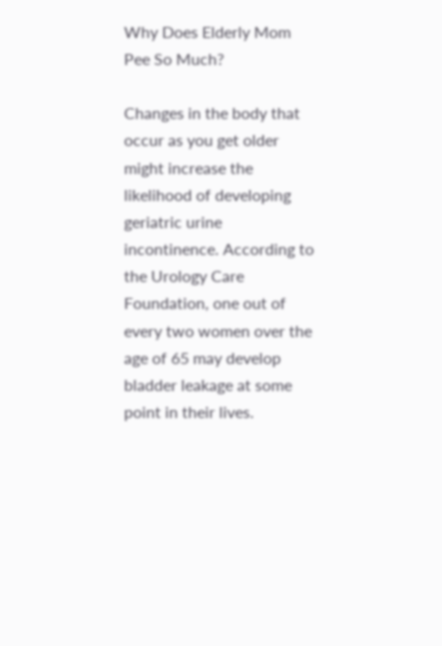Why Does Elderly Mom Pee So Much?

Changes in the body that occur as you get older might increase the likelihood of developing geriatric urine incontinence. According to the Urology Care Foundation, one out of every two women over the age of 65 may develop bladder leakage at some point in their lives.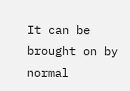It can be brought on by normal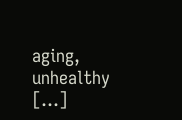aging, unhealthy […]